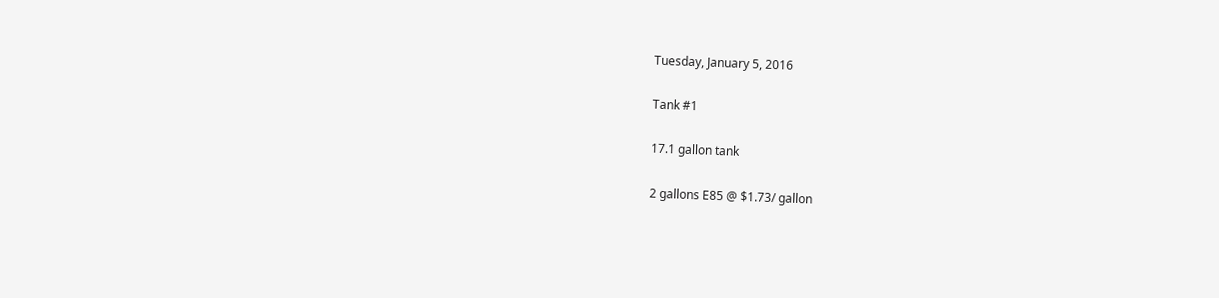Tuesday, January 5, 2016

Tank #1

17.1 gallon tank

2 gallons E85 @ $1.73/ gallon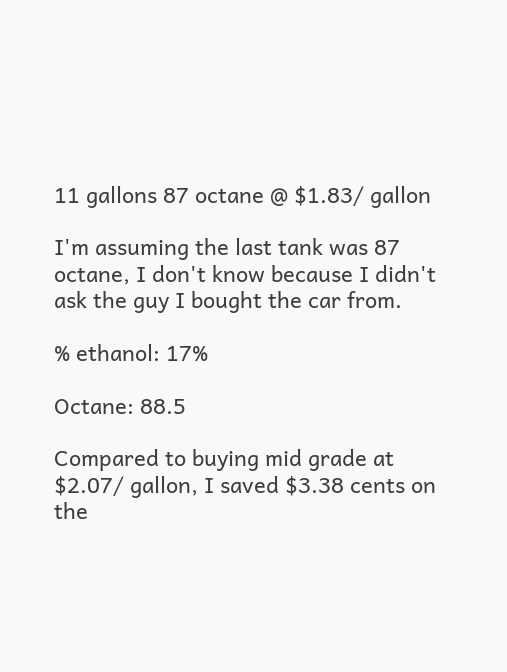11 gallons 87 octane @ $1.83/ gallon

I'm assuming the last tank was 87 octane, I don't know because I didn't ask the guy I bought the car from.

% ethanol: 17%

Octane: 88.5

Compared to buying mid grade at $2.07/ gallon, I saved $3.38 cents on the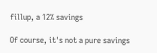fillup, a 12% savings

Of course, it's not a pure savings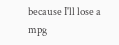because I'll lose a mpg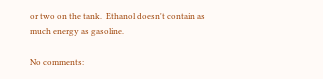or two on the tank.  Ethanol doesn't contain as much energy as gasoline.

No comments: